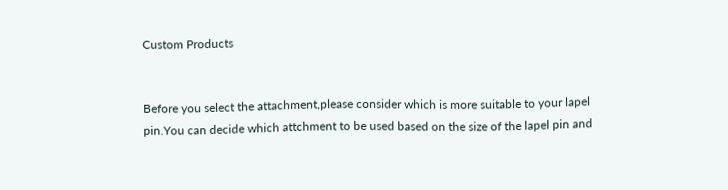Custom Products


Before you select the attachment,please consider which is more suitable to your lapel pin.You can decide which attchment to be used based on the size of the lapel pin and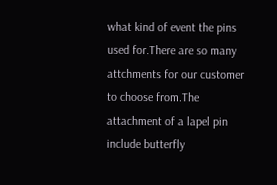what kind of event the pins used for.There are so many attchments for our customer to choose from.The attachment of a lapel pin include butterfly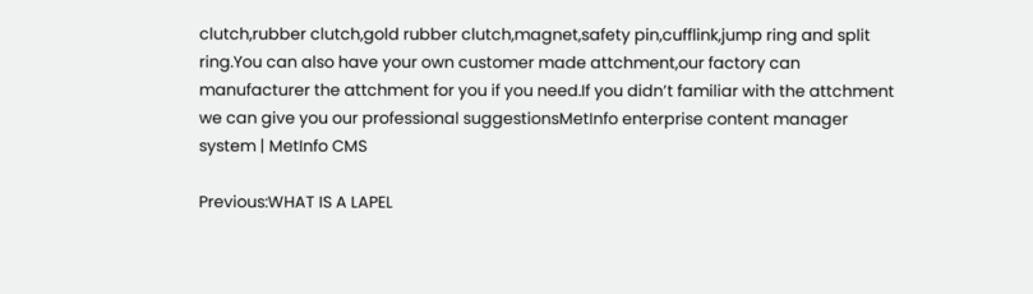clutch,rubber clutch,gold rubber clutch,magnet,safety pin,cufflink,jump ring and split ring.You can also have your own customer made attchment,our factory can manufacturer the attchment for you if you need.If you didn’t familiar with the attchment we can give you our professional suggestionsMetInfo enterprise content manager system | MetInfo CMS

Previous:WHAT IS A LAPEL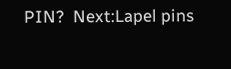PIN?  Next:Lapel pins